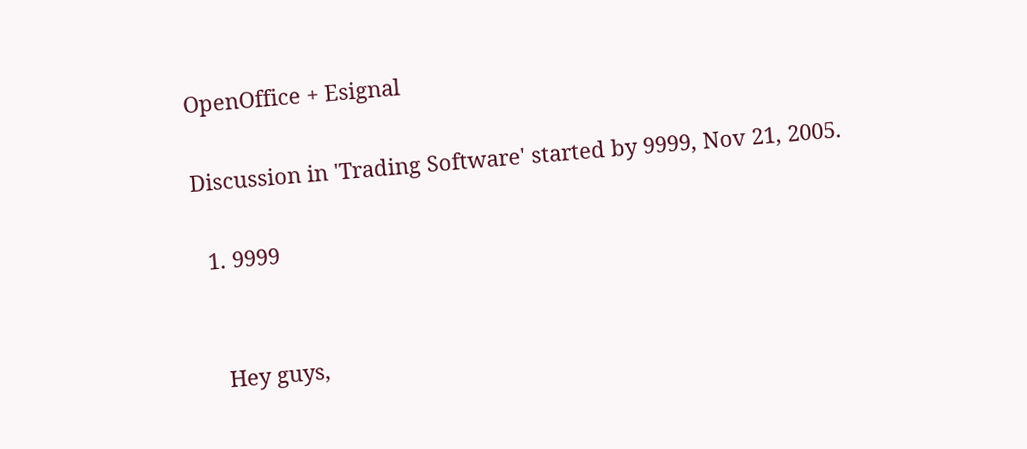OpenOffice + Esignal

Discussion in 'Trading Software' started by 9999, Nov 21, 2005.

  1. 9999


    Hey guys,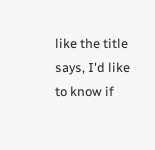like the title says, I'd like to know if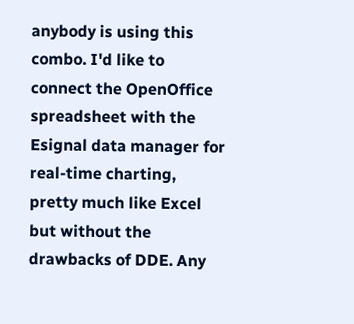anybody is using this combo. I'd like to connect the OpenOffice spreadsheet with the Esignal data manager for real-time charting, pretty much like Excel but without the drawbacks of DDE. Any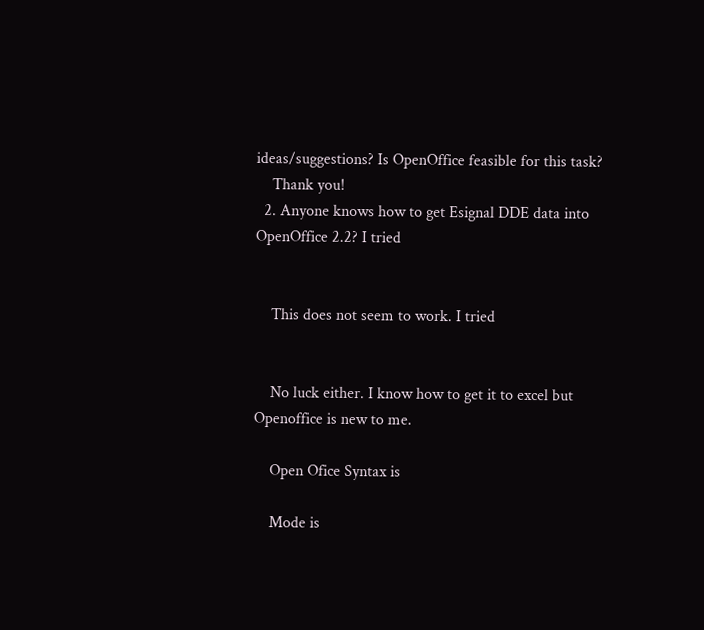ideas/suggestions? Is OpenOffice feasible for this task?
    Thank you!
  2. Anyone knows how to get Esignal DDE data into OpenOffice 2.2? I tried


    This does not seem to work. I tried


    No luck either. I know how to get it to excel but Openoffice is new to me.

    Open Ofice Syntax is

    Mode is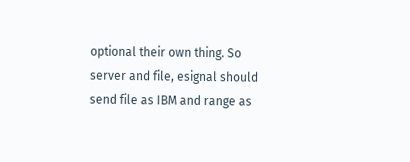optional their own thing. So server and file, esignal should send file as IBM and range as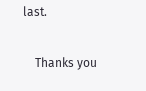last.

    Thanks you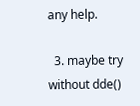any help.

  3. maybe try without dde()